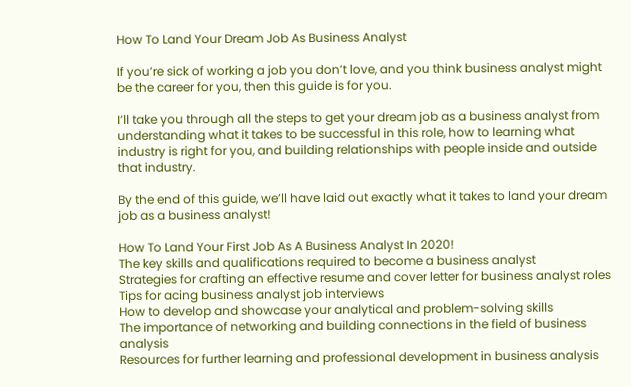How To Land Your Dream Job As Business Analyst

If you’re sick of working a job you don’t love, and you think business analyst might be the career for you, then this guide is for you.

I’ll take you through all the steps to get your dream job as a business analyst from understanding what it takes to be successful in this role, how to learning what industry is right for you, and building relationships with people inside and outside that industry.

By the end of this guide, we’ll have laid out exactly what it takes to land your dream job as a business analyst!

How To Land Your First Job As A Business Analyst In 2020!
The key skills and qualifications required to become a business analyst
Strategies for crafting an effective resume and cover letter for business analyst roles
Tips for acing business analyst job interviews
How to develop and showcase your analytical and problem-solving skills
The importance of networking and building connections in the field of business analysis
Resources for further learning and professional development in business analysis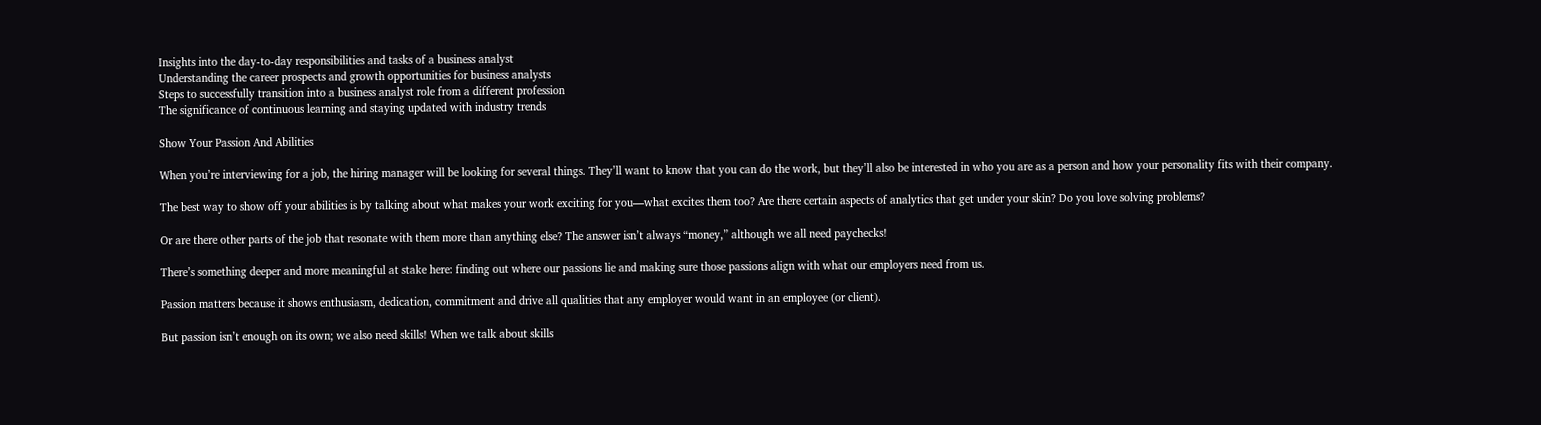Insights into the day-to-day responsibilities and tasks of a business analyst
Understanding the career prospects and growth opportunities for business analysts
Steps to successfully transition into a business analyst role from a different profession
The significance of continuous learning and staying updated with industry trends

Show Your Passion And Abilities

When you’re interviewing for a job, the hiring manager will be looking for several things. They’ll want to know that you can do the work, but they’ll also be interested in who you are as a person and how your personality fits with their company.

The best way to show off your abilities is by talking about what makes your work exciting for you—what excites them too? Are there certain aspects of analytics that get under your skin? Do you love solving problems?

Or are there other parts of the job that resonate with them more than anything else? The answer isn’t always “money,” although we all need paychecks!

There’s something deeper and more meaningful at stake here: finding out where our passions lie and making sure those passions align with what our employers need from us.

Passion matters because it shows enthusiasm, dedication, commitment and drive all qualities that any employer would want in an employee (or client).

But passion isn’t enough on its own; we also need skills! When we talk about skills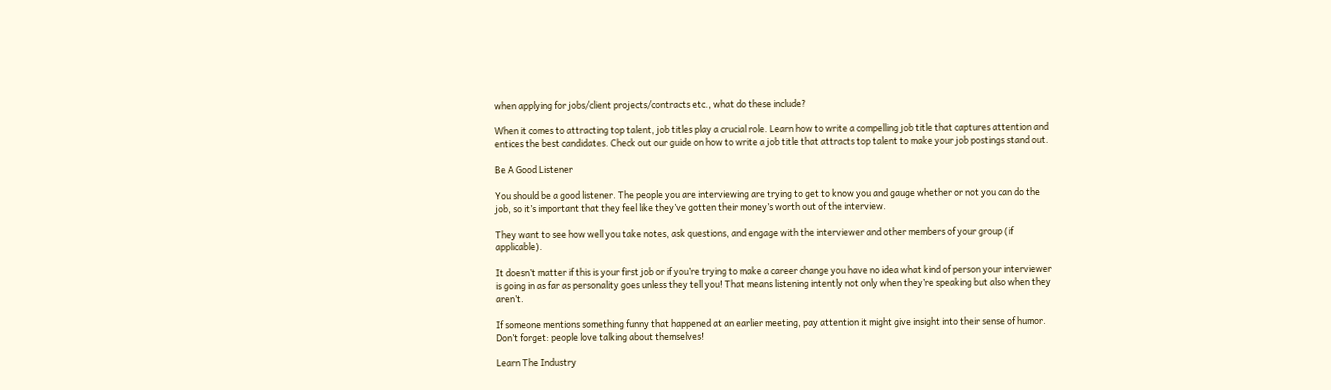when applying for jobs/client projects/contracts etc., what do these include?

When it comes to attracting top talent, job titles play a crucial role. Learn how to write a compelling job title that captures attention and entices the best candidates. Check out our guide on how to write a job title that attracts top talent to make your job postings stand out.

Be A Good Listener

You should be a good listener. The people you are interviewing are trying to get to know you and gauge whether or not you can do the job, so it’s important that they feel like they’ve gotten their money’s worth out of the interview.

They want to see how well you take notes, ask questions, and engage with the interviewer and other members of your group (if applicable).

It doesn’t matter if this is your first job or if you’re trying to make a career change you have no idea what kind of person your interviewer is going in as far as personality goes unless they tell you! That means listening intently not only when they’re speaking but also when they aren’t.

If someone mentions something funny that happened at an earlier meeting, pay attention it might give insight into their sense of humor. Don’t forget: people love talking about themselves!

Learn The Industry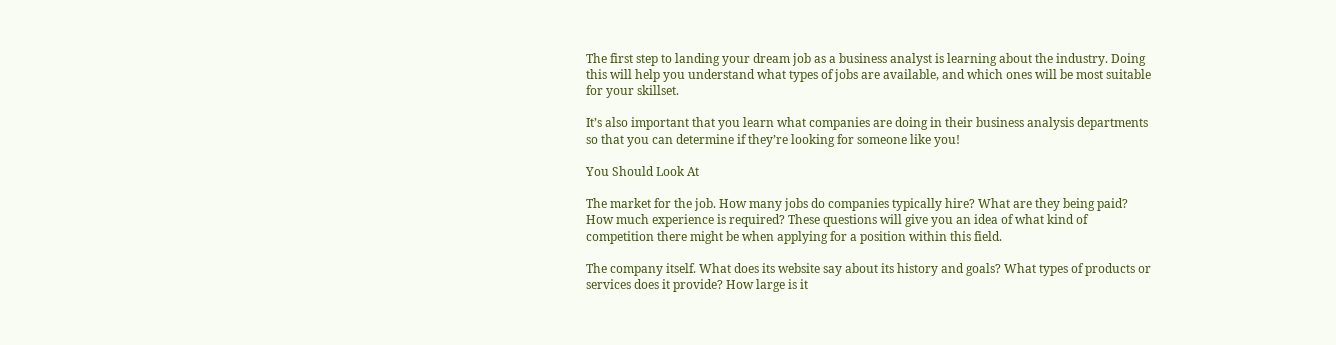The first step to landing your dream job as a business analyst is learning about the industry. Doing this will help you understand what types of jobs are available, and which ones will be most suitable for your skillset.

It’s also important that you learn what companies are doing in their business analysis departments so that you can determine if they’re looking for someone like you!

You Should Look At

The market for the job. How many jobs do companies typically hire? What are they being paid? How much experience is required? These questions will give you an idea of what kind of competition there might be when applying for a position within this field.

The company itself. What does its website say about its history and goals? What types of products or services does it provide? How large is it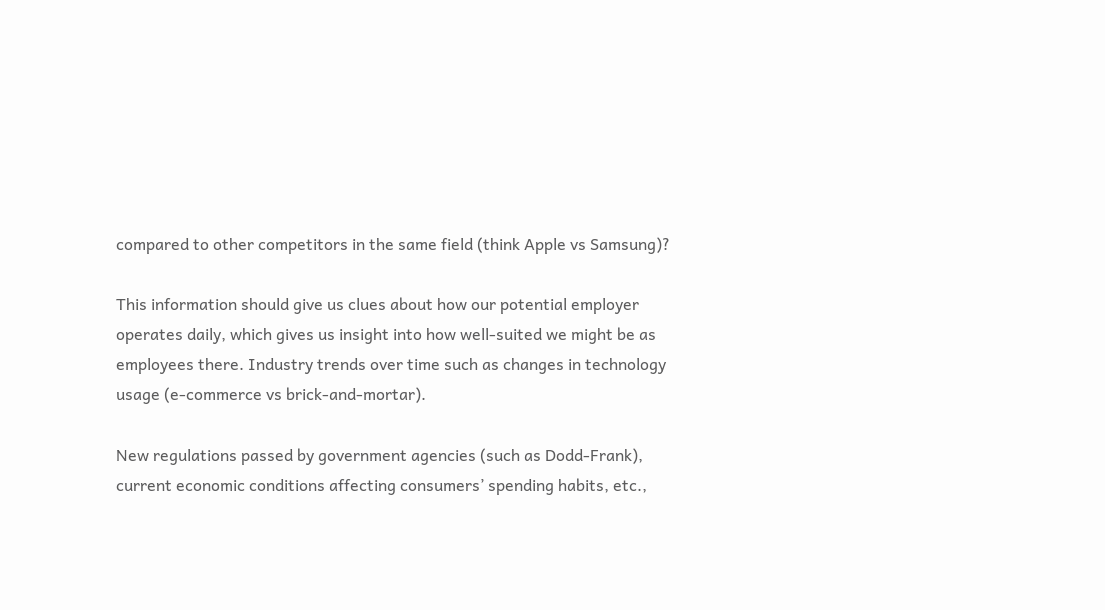compared to other competitors in the same field (think Apple vs Samsung)?

This information should give us clues about how our potential employer operates daily, which gives us insight into how well-suited we might be as employees there. Industry trends over time such as changes in technology usage (e-commerce vs brick-and-mortar).

New regulations passed by government agencies (such as Dodd-Frank), current economic conditions affecting consumers’ spending habits, etc.,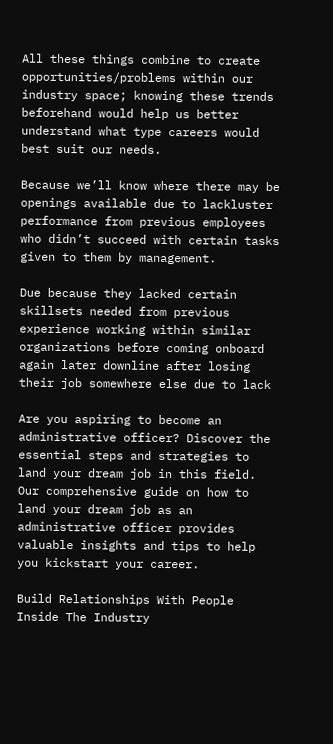All these things combine to create opportunities/problems within our industry space; knowing these trends beforehand would help us better understand what type careers would best suit our needs.

Because we’ll know where there may be openings available due to lackluster performance from previous employees who didn’t succeed with certain tasks given to them by management.

Due because they lacked certain skillsets needed from previous experience working within similar organizations before coming onboard again later downline after losing their job somewhere else due to lack

Are you aspiring to become an administrative officer? Discover the essential steps and strategies to land your dream job in this field. Our comprehensive guide on how to land your dream job as an administrative officer provides valuable insights and tips to help you kickstart your career.

Build Relationships With People Inside The Industry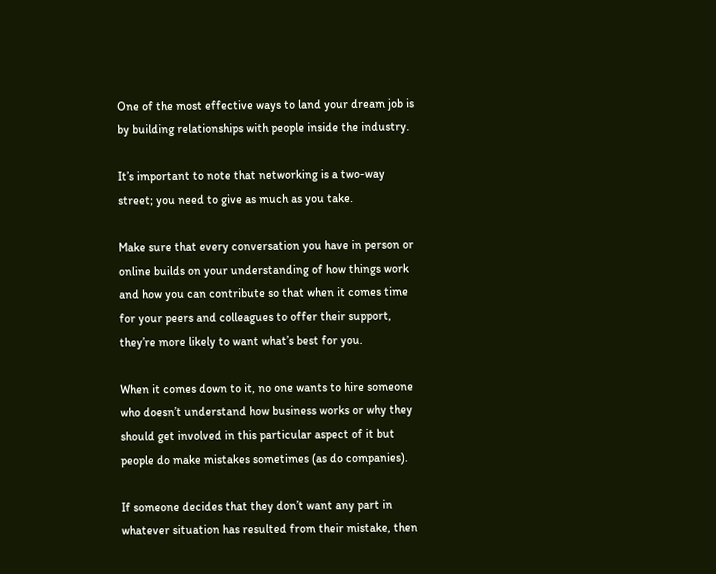One of the most effective ways to land your dream job is by building relationships with people inside the industry.

It’s important to note that networking is a two-way street; you need to give as much as you take.

Make sure that every conversation you have in person or online builds on your understanding of how things work and how you can contribute so that when it comes time for your peers and colleagues to offer their support, they’re more likely to want what’s best for you.

When it comes down to it, no one wants to hire someone who doesn’t understand how business works or why they should get involved in this particular aspect of it but people do make mistakes sometimes (as do companies).

If someone decides that they don’t want any part in whatever situation has resulted from their mistake, then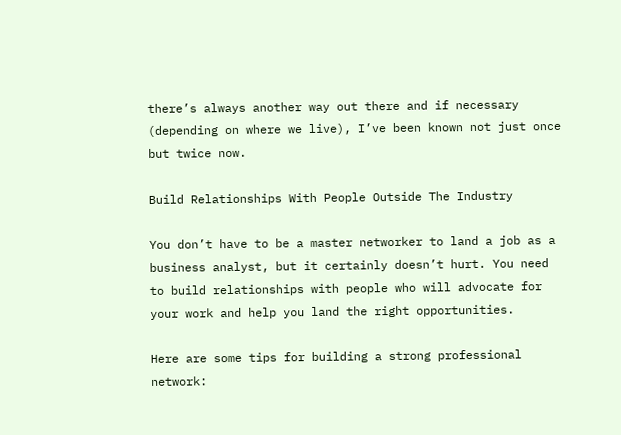there’s always another way out there and if necessary (depending on where we live), I’ve been known not just once but twice now.

Build Relationships With People Outside The Industry

You don’t have to be a master networker to land a job as a business analyst, but it certainly doesn’t hurt. You need to build relationships with people who will advocate for your work and help you land the right opportunities.

Here are some tips for building a strong professional network: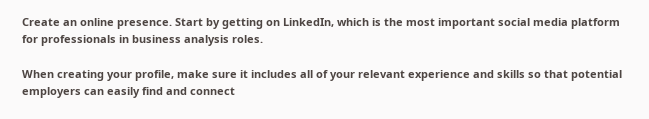Create an online presence. Start by getting on LinkedIn, which is the most important social media platform for professionals in business analysis roles.

When creating your profile, make sure it includes all of your relevant experience and skills so that potential employers can easily find and connect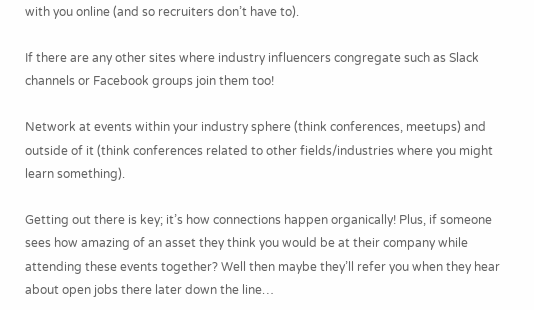with you online (and so recruiters don’t have to).

If there are any other sites where industry influencers congregate such as Slack channels or Facebook groups join them too!

Network at events within your industry sphere (think conferences, meetups) and outside of it (think conferences related to other fields/industries where you might learn something).

Getting out there is key; it’s how connections happen organically! Plus, if someone sees how amazing of an asset they think you would be at their company while attending these events together? Well then maybe they’ll refer you when they hear about open jobs there later down the line…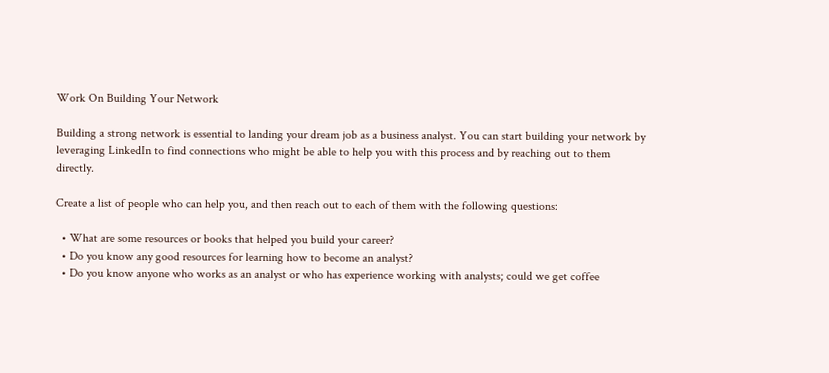Work On Building Your Network

Building a strong network is essential to landing your dream job as a business analyst. You can start building your network by leveraging LinkedIn to find connections who might be able to help you with this process and by reaching out to them directly.

Create a list of people who can help you, and then reach out to each of them with the following questions:

  • What are some resources or books that helped you build your career?
  • Do you know any good resources for learning how to become an analyst?
  • Do you know anyone who works as an analyst or who has experience working with analysts; could we get coffee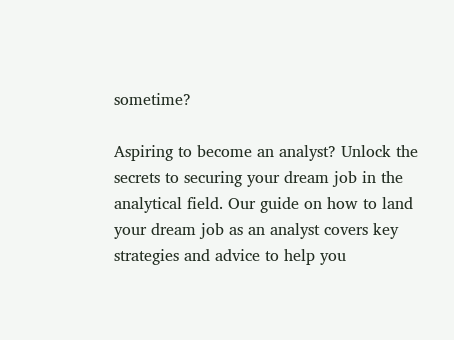sometime?

Aspiring to become an analyst? Unlock the secrets to securing your dream job in the analytical field. Our guide on how to land your dream job as an analyst covers key strategies and advice to help you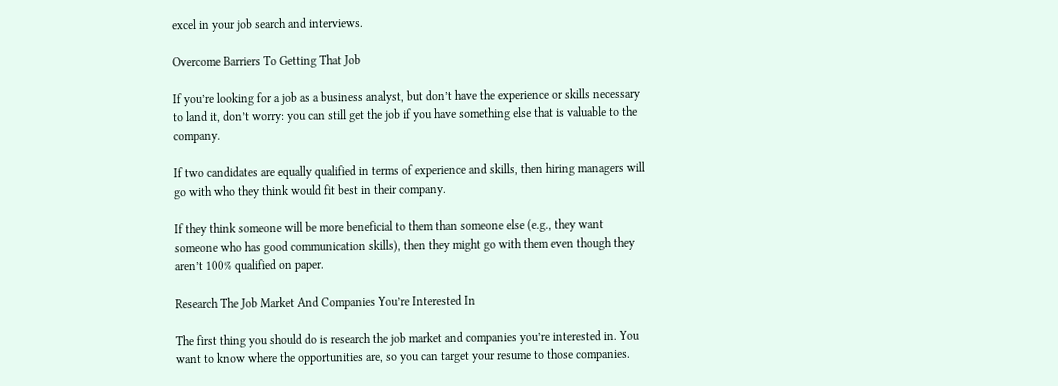excel in your job search and interviews.

Overcome Barriers To Getting That Job

If you’re looking for a job as a business analyst, but don’t have the experience or skills necessary to land it, don’t worry: you can still get the job if you have something else that is valuable to the company.

If two candidates are equally qualified in terms of experience and skills, then hiring managers will go with who they think would fit best in their company.

If they think someone will be more beneficial to them than someone else (e.g., they want someone who has good communication skills), then they might go with them even though they aren’t 100% qualified on paper.

Research The Job Market And Companies You’re Interested In

The first thing you should do is research the job market and companies you’re interested in. You want to know where the opportunities are, so you can target your resume to those companies.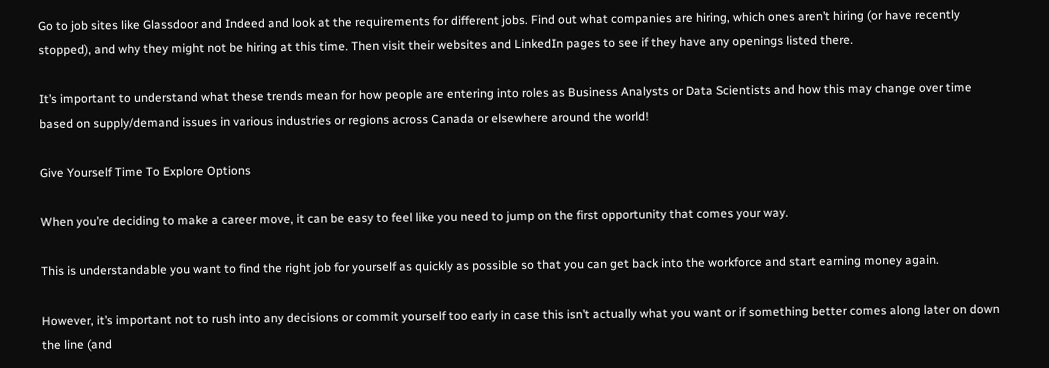Go to job sites like Glassdoor and Indeed and look at the requirements for different jobs. Find out what companies are hiring, which ones aren’t hiring (or have recently stopped), and why they might not be hiring at this time. Then visit their websites and LinkedIn pages to see if they have any openings listed there.

It’s important to understand what these trends mean for how people are entering into roles as Business Analysts or Data Scientists and how this may change over time based on supply/demand issues in various industries or regions across Canada or elsewhere around the world!

Give Yourself Time To Explore Options

When you’re deciding to make a career move, it can be easy to feel like you need to jump on the first opportunity that comes your way.

This is understandable you want to find the right job for yourself as quickly as possible so that you can get back into the workforce and start earning money again.

However, it’s important not to rush into any decisions or commit yourself too early in case this isn’t actually what you want or if something better comes along later on down the line (and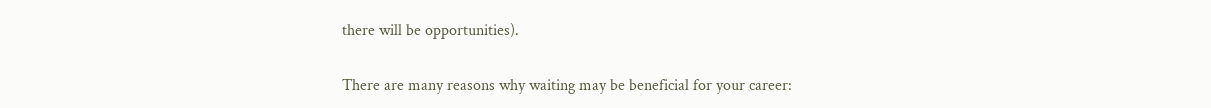there will be opportunities).

There are many reasons why waiting may be beneficial for your career: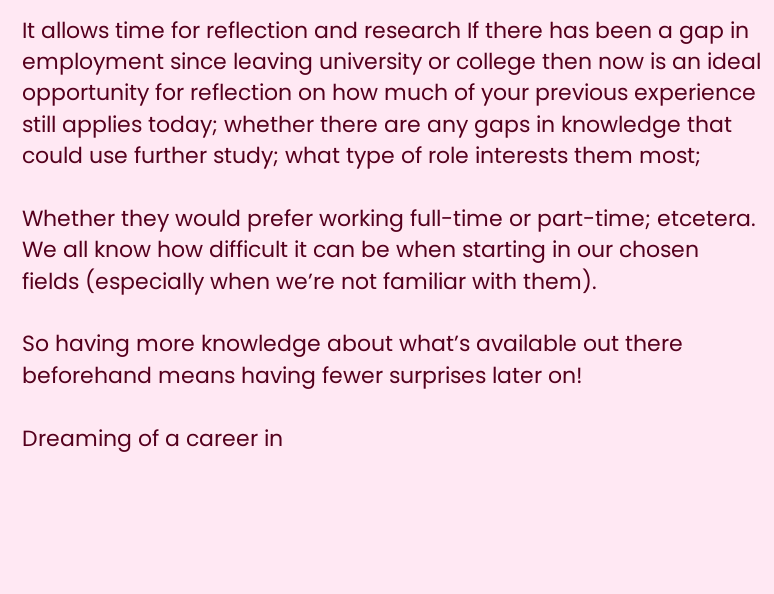It allows time for reflection and research If there has been a gap in employment since leaving university or college then now is an ideal opportunity for reflection on how much of your previous experience still applies today; whether there are any gaps in knowledge that could use further study; what type of role interests them most;

Whether they would prefer working full-time or part-time; etcetera.  We all know how difficult it can be when starting in our chosen fields (especially when we’re not familiar with them).

So having more knowledge about what’s available out there beforehand means having fewer surprises later on!

Dreaming of a career in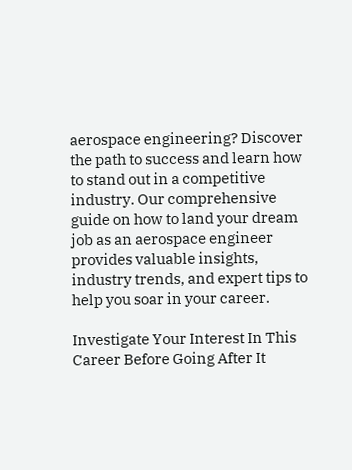aerospace engineering? Discover the path to success and learn how to stand out in a competitive industry. Our comprehensive guide on how to land your dream job as an aerospace engineer provides valuable insights, industry trends, and expert tips to help you soar in your career.

Investigate Your Interest In This Career Before Going After It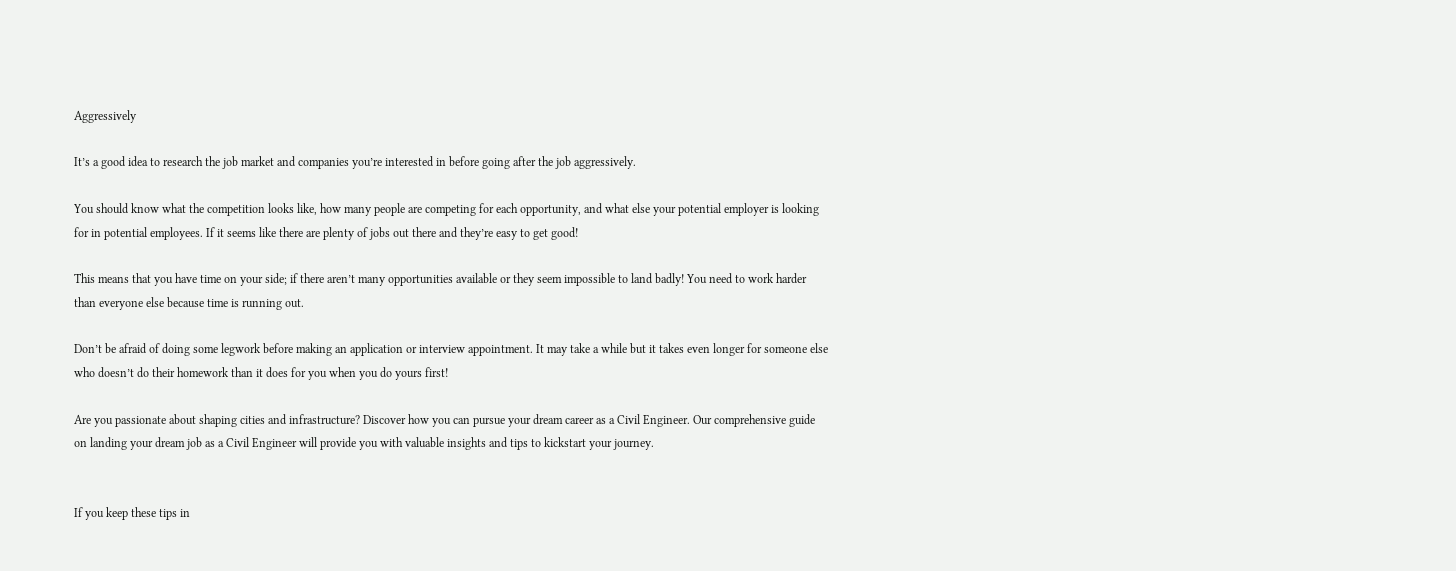Aggressively

It’s a good idea to research the job market and companies you’re interested in before going after the job aggressively.

You should know what the competition looks like, how many people are competing for each opportunity, and what else your potential employer is looking for in potential employees. If it seems like there are plenty of jobs out there and they’re easy to get good!

This means that you have time on your side; if there aren’t many opportunities available or they seem impossible to land badly! You need to work harder than everyone else because time is running out.

Don’t be afraid of doing some legwork before making an application or interview appointment. It may take a while but it takes even longer for someone else who doesn’t do their homework than it does for you when you do yours first!

Are you passionate about shaping cities and infrastructure? Discover how you can pursue your dream career as a Civil Engineer. Our comprehensive guide on landing your dream job as a Civil Engineer will provide you with valuable insights and tips to kickstart your journey.


If you keep these tips in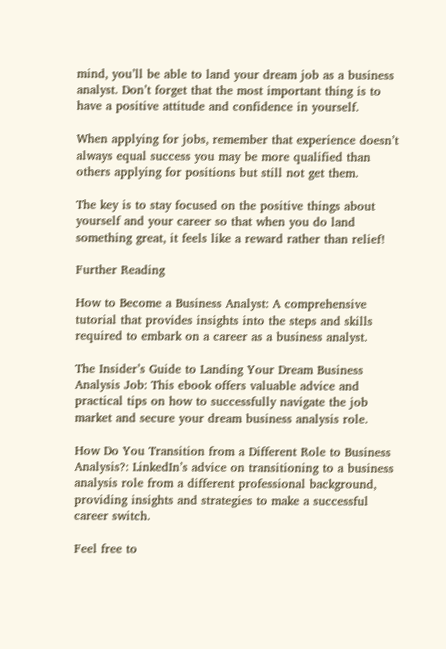mind, you’ll be able to land your dream job as a business analyst. Don’t forget that the most important thing is to have a positive attitude and confidence in yourself.

When applying for jobs, remember that experience doesn’t always equal success you may be more qualified than others applying for positions but still not get them.

The key is to stay focused on the positive things about yourself and your career so that when you do land something great, it feels like a reward rather than relief!

Further Reading

How to Become a Business Analyst: A comprehensive tutorial that provides insights into the steps and skills required to embark on a career as a business analyst.

The Insider’s Guide to Landing Your Dream Business Analysis Job: This ebook offers valuable advice and practical tips on how to successfully navigate the job market and secure your dream business analysis role.

How Do You Transition from a Different Role to Business Analysis?: LinkedIn’s advice on transitioning to a business analysis role from a different professional background, providing insights and strategies to make a successful career switch.

Feel free to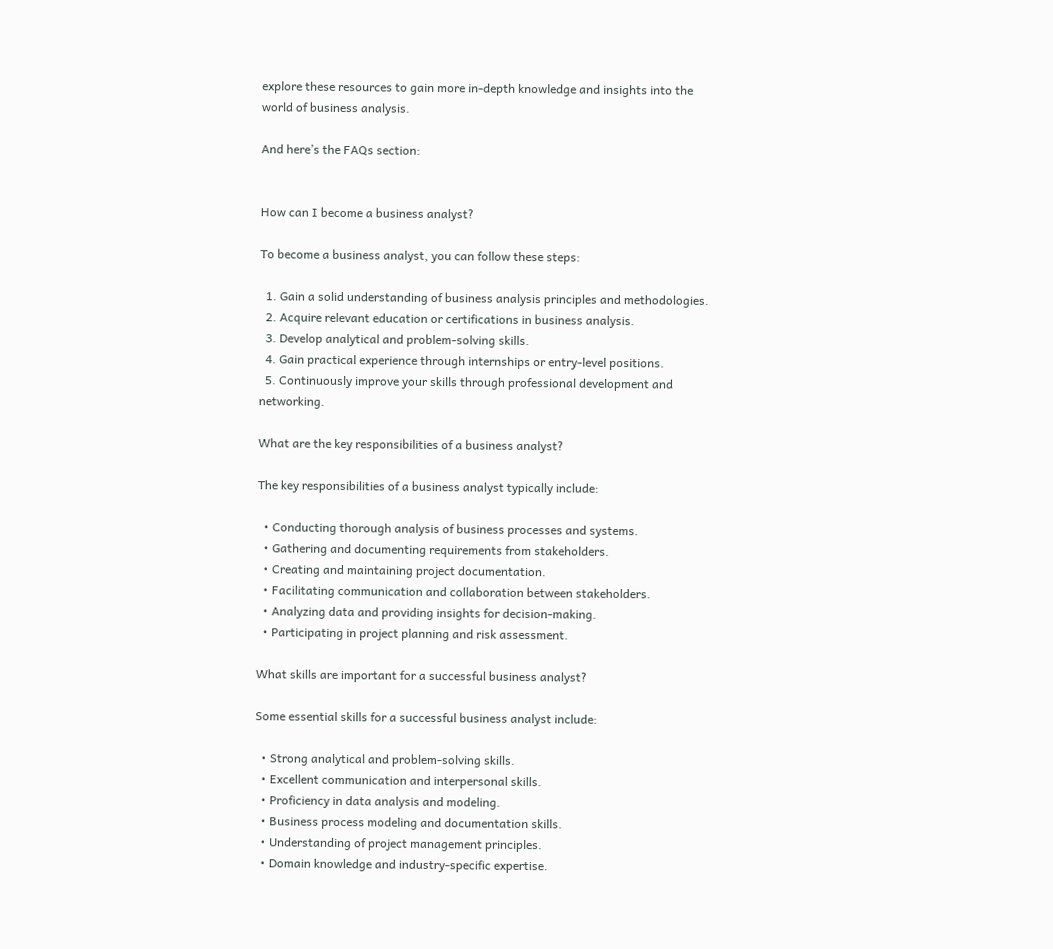explore these resources to gain more in-depth knowledge and insights into the world of business analysis.

And here’s the FAQs section:


How can I become a business analyst?

To become a business analyst, you can follow these steps:

  1. Gain a solid understanding of business analysis principles and methodologies.
  2. Acquire relevant education or certifications in business analysis.
  3. Develop analytical and problem-solving skills.
  4. Gain practical experience through internships or entry-level positions.
  5. Continuously improve your skills through professional development and networking.

What are the key responsibilities of a business analyst?

The key responsibilities of a business analyst typically include:

  • Conducting thorough analysis of business processes and systems.
  • Gathering and documenting requirements from stakeholders.
  • Creating and maintaining project documentation.
  • Facilitating communication and collaboration between stakeholders.
  • Analyzing data and providing insights for decision-making.
  • Participating in project planning and risk assessment.

What skills are important for a successful business analyst?

Some essential skills for a successful business analyst include:

  • Strong analytical and problem-solving skills.
  • Excellent communication and interpersonal skills.
  • Proficiency in data analysis and modeling.
  • Business process modeling and documentation skills.
  • Understanding of project management principles.
  • Domain knowledge and industry-specific expertise.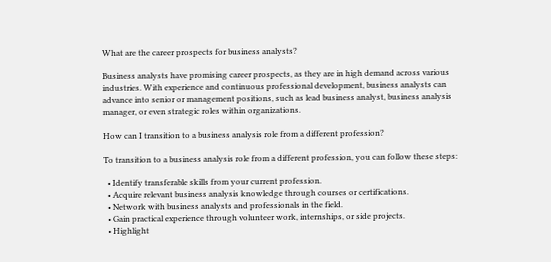What are the career prospects for business analysts?

Business analysts have promising career prospects, as they are in high demand across various industries. With experience and continuous professional development, business analysts can advance into senior or management positions, such as lead business analyst, business analysis manager, or even strategic roles within organizations.

How can I transition to a business analysis role from a different profession?

To transition to a business analysis role from a different profession, you can follow these steps:

  • Identify transferable skills from your current profession.
  • Acquire relevant business analysis knowledge through courses or certifications.
  • Network with business analysts and professionals in the field.
  • Gain practical experience through volunteer work, internships, or side projects.
  • Highlight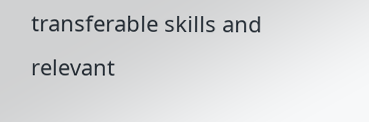transferable skills and relevant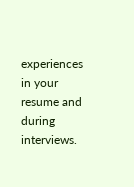experiences in your resume and during interviews.